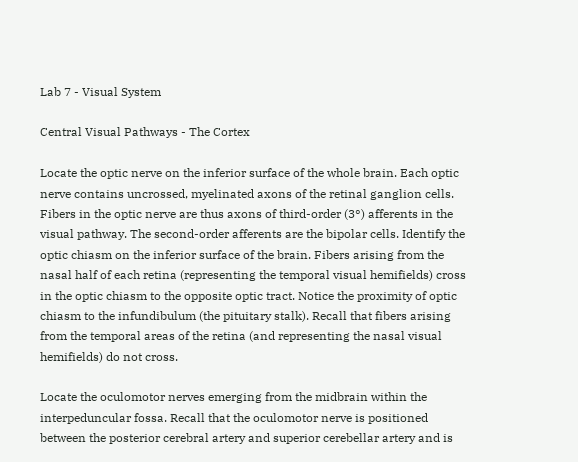Lab 7 - Visual System

Central Visual Pathways - The Cortex

Locate the optic nerve on the inferior surface of the whole brain. Each optic nerve contains uncrossed, myelinated axons of the retinal ganglion cells. Fibers in the optic nerve are thus axons of third-order (3°) afferents in the visual pathway. The second-order afferents are the bipolar cells. Identify the optic chiasm on the inferior surface of the brain. Fibers arising from the nasal half of each retina (representing the temporal visual hemifields) cross in the optic chiasm to the opposite optic tract. Notice the proximity of optic chiasm to the infundibulum (the pituitary stalk). Recall that fibers arising from the temporal areas of the retina (and representing the nasal visual hemifields) do not cross.

Locate the oculomotor nerves emerging from the midbrain within the interpeduncular fossa. Recall that the oculomotor nerve is positioned between the posterior cerebral artery and superior cerebellar artery and is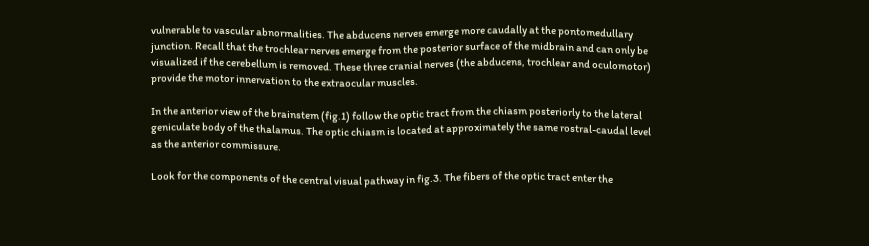vulnerable to vascular abnormalities. The abducens nerves emerge more caudally at the pontomedullary junction. Recall that the trochlear nerves emerge from the posterior surface of the midbrain and can only be visualized if the cerebellum is removed. These three cranial nerves (the abducens, trochlear and oculomotor) provide the motor innervation to the extraocular muscles.

In the anterior view of the brainstem (fig.1) follow the optic tract from the chiasm posteriorly to the lateral geniculate body of the thalamus. The optic chiasm is located at approximately the same rostral-caudal level as the anterior commissure.

Look for the components of the central visual pathway in fig.3. The fibers of the optic tract enter the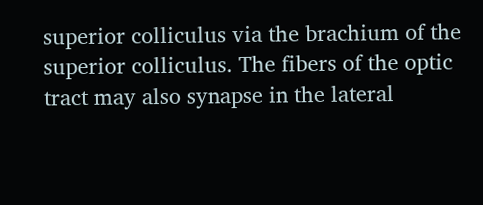superior colliculus via the brachium of the superior colliculus. The fibers of the optic tract may also synapse in the lateral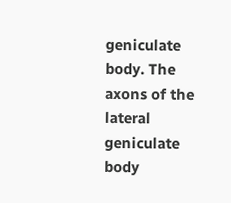geniculate body. The axons of the lateral geniculate body